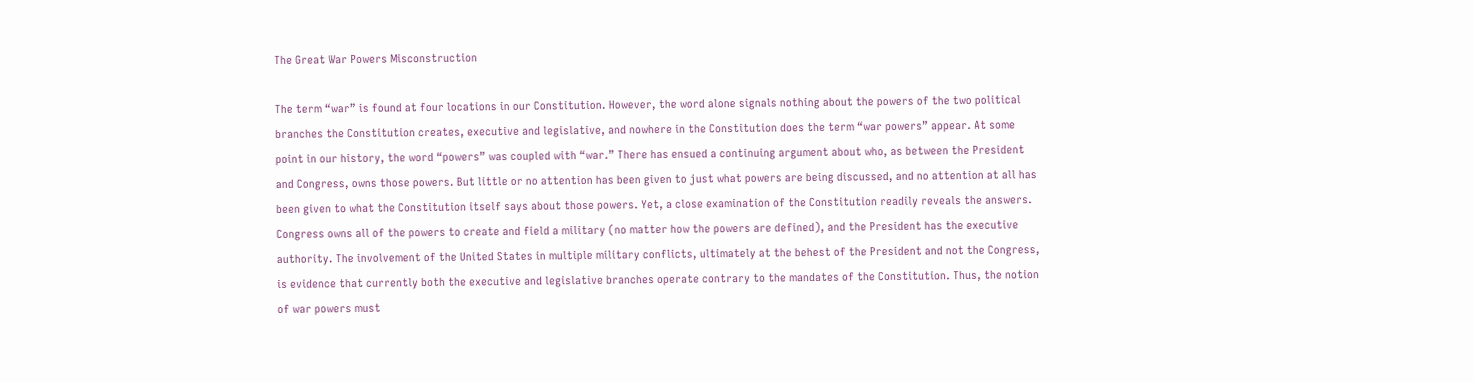The Great War Powers Misconstruction

The term “war” is found at four locations in our Constitution. However, the word alone signals nothing about the powers of the two political branches the Constitution creates, executive and legislative, and nowhere in the Constitution does the term “war powers” appear. At some point in our history, the word “powers” was coupled with “war.” There has ensued a continuing argument about who, as between the President and Congress, owns those powers. But little or no attention has been given to just what powers are being discussed, and no attention at all has been given to what the Constitution itself says about those powers. Yet, a close examination of the Constitution readily reveals the answers. Congress owns all of the powers to create and field a military (no matter how the powers are defined), and the President has the executive authority. The involvement of the United States in multiple military conflicts, ultimately at the behest of the President and not the Congress, is evidence that currently both the executive and legislative branches operate contrary to the mandates of the Constitution. Thus, the notion of war powers must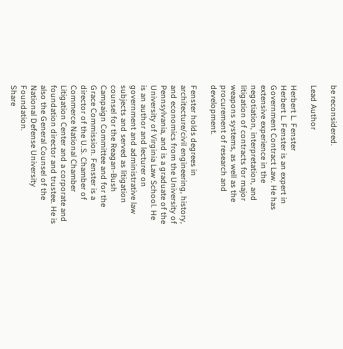be reconsidered.

Lead Author

Herbert L. Fenster
Herbert L. Fenster is an expert in Government Contract Law. He has extensive experience in the negotiation, interpretation, and litigation of contracts for major weapons systems, as well as the procurement of research and development.

Fenster holds degrees in architecture/civil engineering, history, and economics from the University of Pennsylvania, and is a graduate of the University of Virginia Law School. He is an author and lecturer on government and administrative law subjects and served as litigation counsel for the Reagan-Bush Campaign Committee and for the Grace Commission. Fenster is a director of the U.S. Chamber of Commerce National Chamber Litigation Center and a corporate and foundation director and trustee. He is also the General Counsel of the National Defense University Foundation.
Share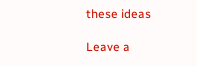these ideas

Leave a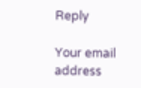Reply

Your email address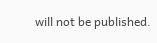will not be published.